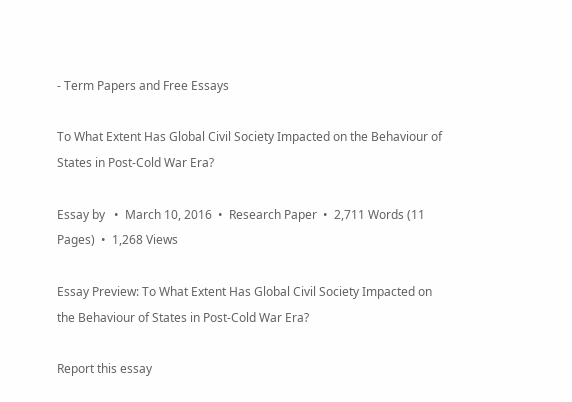- Term Papers and Free Essays

To What Extent Has Global Civil Society Impacted on the Behaviour of States in Post-Cold War Era?

Essay by   •  March 10, 2016  •  Research Paper  •  2,711 Words (11 Pages)  •  1,268 Views

Essay Preview: To What Extent Has Global Civil Society Impacted on the Behaviour of States in Post-Cold War Era?

Report this essay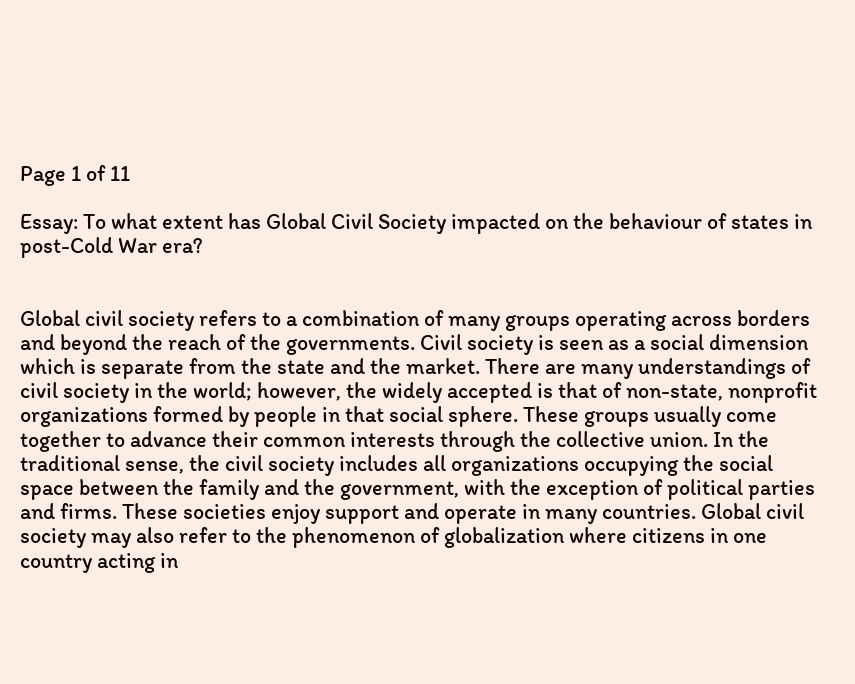Page 1 of 11

Essay: To what extent has Global Civil Society impacted on the behaviour of states in post-Cold War era?


Global civil society refers to a combination of many groups operating across borders and beyond the reach of the governments. Civil society is seen as a social dimension which is separate from the state and the market. There are many understandings of civil society in the world; however, the widely accepted is that of non-state, nonprofit organizations formed by people in that social sphere. These groups usually come together to advance their common interests through the collective union. In the traditional sense, the civil society includes all organizations occupying the social space between the family and the government, with the exception of political parties and firms. These societies enjoy support and operate in many countries. Global civil society may also refer to the phenomenon of globalization where citizens in one country acting in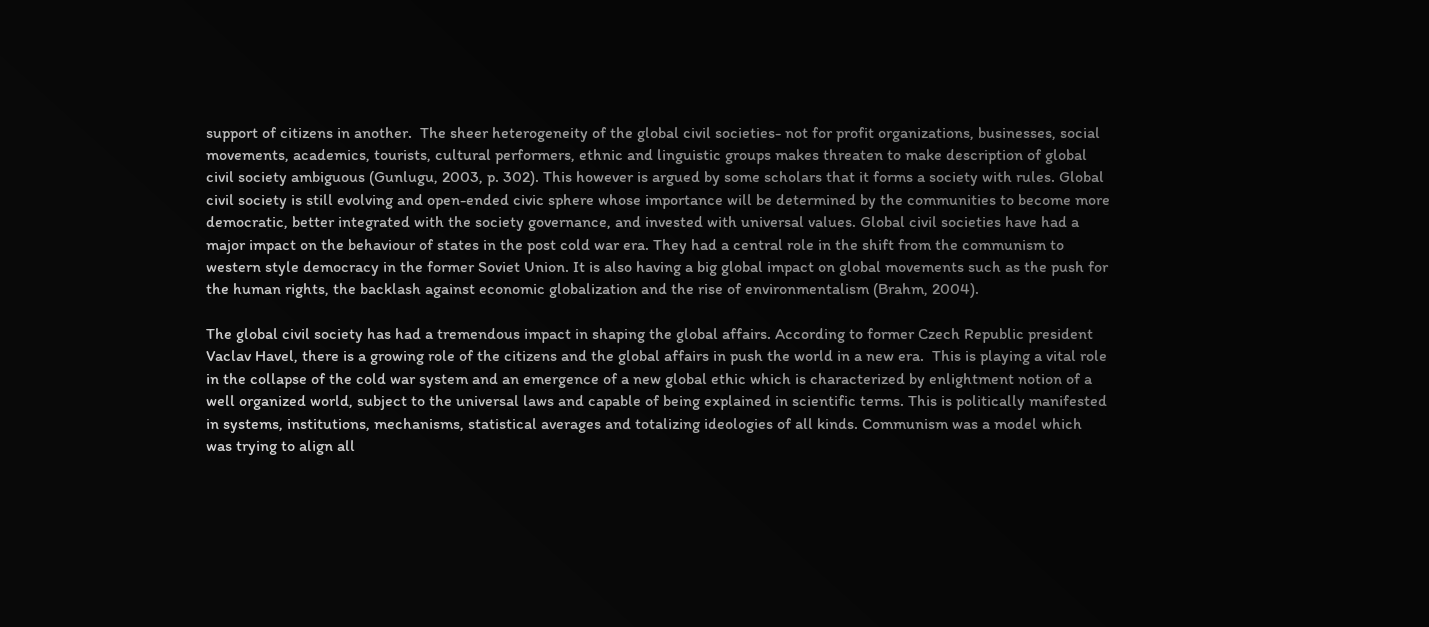support of citizens in another.  The sheer heterogeneity of the global civil societies- not for profit organizations, businesses, social movements, academics, tourists, cultural performers, ethnic and linguistic groups makes threaten to make description of global civil society ambiguous (Gunlugu, 2003, p. 302). This however is argued by some scholars that it forms a society with rules. Global civil society is still evolving and open-ended civic sphere whose importance will be determined by the communities to become more democratic, better integrated with the society governance, and invested with universal values. Global civil societies have had a major impact on the behaviour of states in the post cold war era. They had a central role in the shift from the communism to western style democracy in the former Soviet Union. It is also having a big global impact on global movements such as the push for the human rights, the backlash against economic globalization and the rise of environmentalism (Brahm, 2004).

The global civil society has had a tremendous impact in shaping the global affairs. According to former Czech Republic president Vaclav Havel, there is a growing role of the citizens and the global affairs in push the world in a new era.  This is playing a vital role in the collapse of the cold war system and an emergence of a new global ethic which is characterized by enlightment notion of a well organized world, subject to the universal laws and capable of being explained in scientific terms. This is politically manifested in systems, institutions, mechanisms, statistical averages and totalizing ideologies of all kinds. Communism was a model which was trying to align all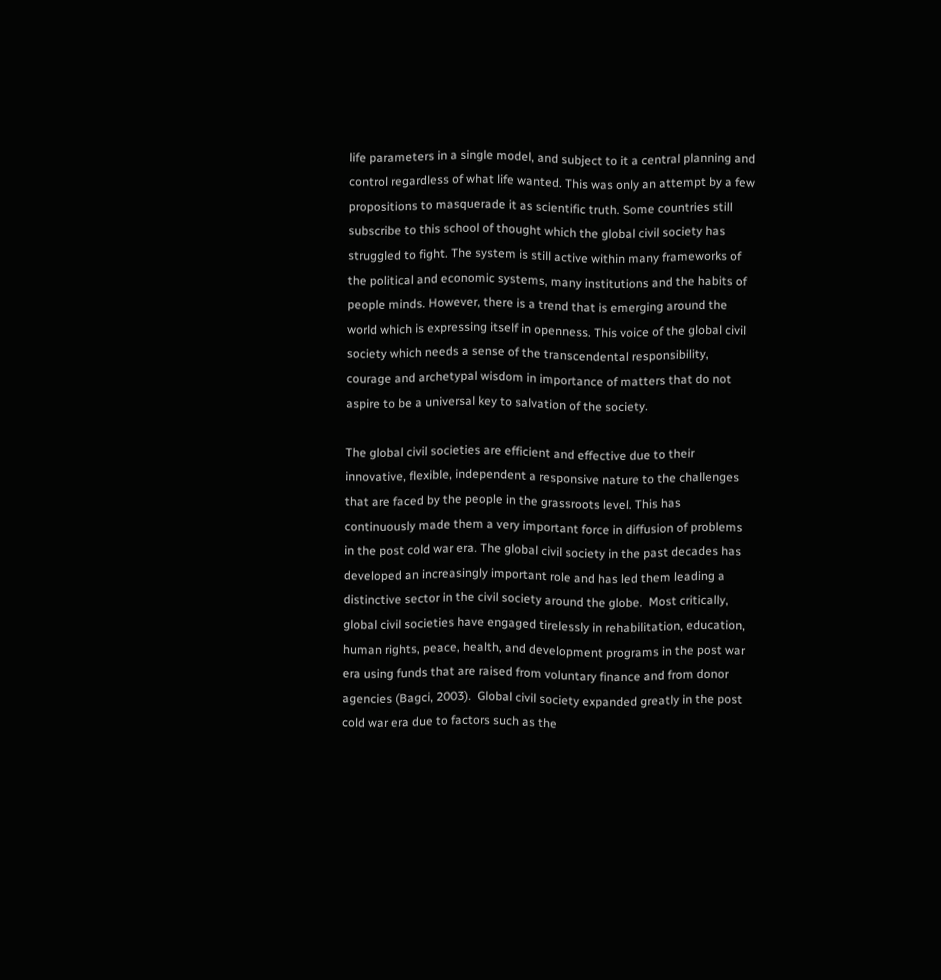life parameters in a single model, and subject to it a central planning and control regardless of what life wanted. This was only an attempt by a few propositions to masquerade it as scientific truth. Some countries still subscribe to this school of thought which the global civil society has struggled to fight. The system is still active within many frameworks of the political and economic systems, many institutions and the habits of people minds. However, there is a trend that is emerging around the world which is expressing itself in openness. This voice of the global civil society which needs a sense of the transcendental responsibility, courage and archetypal wisdom in importance of matters that do not aspire to be a universal key to salvation of the society.

The global civil societies are efficient and effective due to their innovative, flexible, independent a responsive nature to the challenges that are faced by the people in the grassroots level. This has continuously made them a very important force in diffusion of problems in the post cold war era. The global civil society in the past decades has developed an increasingly important role and has led them leading a distinctive sector in the civil society around the globe.  Most critically, global civil societies have engaged tirelessly in rehabilitation, education, human rights, peace, health, and development programs in the post war era using funds that are raised from voluntary finance and from donor agencies (Bagci, 2003).  Global civil society expanded greatly in the post cold war era due to factors such as the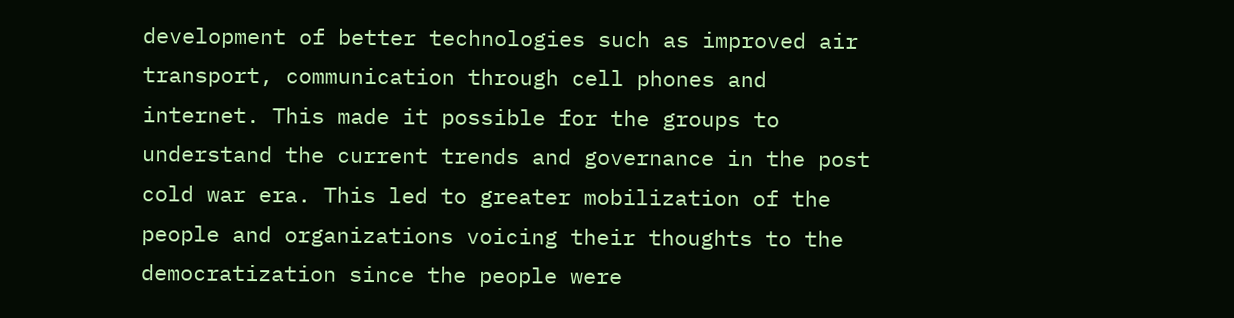development of better technologies such as improved air transport, communication through cell phones and internet. This made it possible for the groups to understand the current trends and governance in the post cold war era. This led to greater mobilization of the people and organizations voicing their thoughts to the democratization since the people were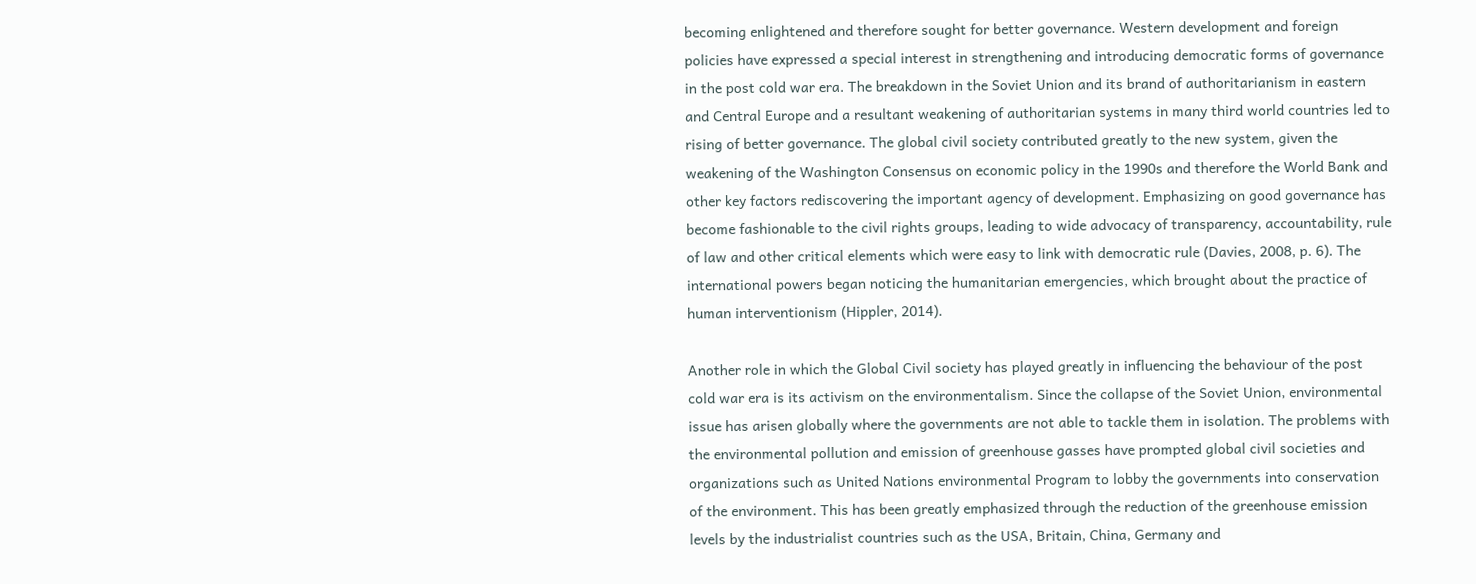becoming enlightened and therefore sought for better governance. Western development and foreign policies have expressed a special interest in strengthening and introducing democratic forms of governance in the post cold war era. The breakdown in the Soviet Union and its brand of authoritarianism in eastern and Central Europe and a resultant weakening of authoritarian systems in many third world countries led to rising of better governance. The global civil society contributed greatly to the new system, given the weakening of the Washington Consensus on economic policy in the 1990s and therefore the World Bank and other key factors rediscovering the important agency of development. Emphasizing on good governance has become fashionable to the civil rights groups, leading to wide advocacy of transparency, accountability, rule of law and other critical elements which were easy to link with democratic rule (Davies, 2008, p. 6). The international powers began noticing the humanitarian emergencies, which brought about the practice of human interventionism (Hippler, 2014).

Another role in which the Global Civil society has played greatly in influencing the behaviour of the post cold war era is its activism on the environmentalism. Since the collapse of the Soviet Union, environmental issue has arisen globally where the governments are not able to tackle them in isolation. The problems with the environmental pollution and emission of greenhouse gasses have prompted global civil societies and organizations such as United Nations environmental Program to lobby the governments into conservation of the environment. This has been greatly emphasized through the reduction of the greenhouse emission levels by the industrialist countries such as the USA, Britain, China, Germany and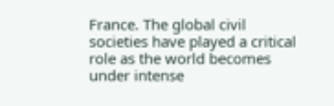France. The global civil societies have played a critical role as the world becomes under intense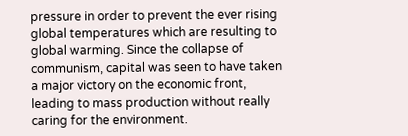pressure in order to prevent the ever rising global temperatures which are resulting to global warming. Since the collapse of communism, capital was seen to have taken a major victory on the economic front, leading to mass production without really caring for the environment.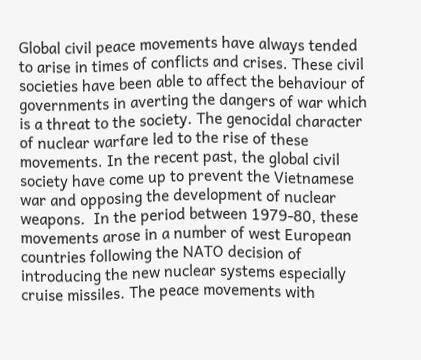Global civil peace movements have always tended to arise in times of conflicts and crises. These civil societies have been able to affect the behaviour of governments in averting the dangers of war which is a threat to the society. The genocidal character of nuclear warfare led to the rise of these movements. In the recent past, the global civil society have come up to prevent the Vietnamese war and opposing the development of nuclear weapons.  In the period between 1979-80, these movements arose in a number of west European countries following the NATO decision of introducing the new nuclear systems especially cruise missiles. The peace movements with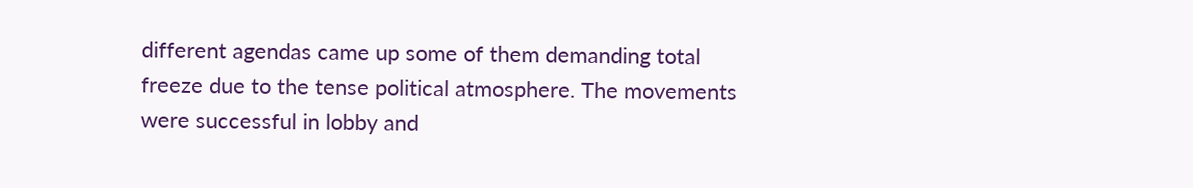different agendas came up some of them demanding total freeze due to the tense political atmosphere. The movements were successful in lobby and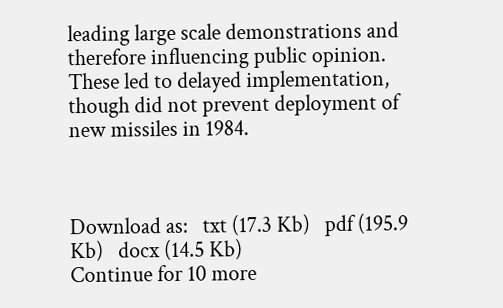leading large scale demonstrations and therefore influencing public opinion. These led to delayed implementation, though did not prevent deployment of new missiles in 1984.



Download as:   txt (17.3 Kb)   pdf (195.9 Kb)   docx (14.5 Kb)
Continue for 10 more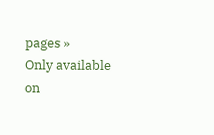pages »
Only available on